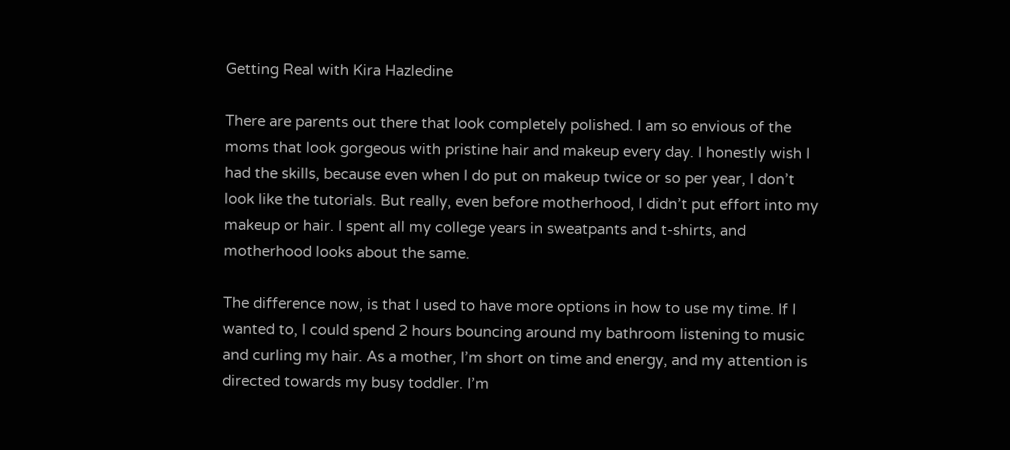Getting Real with Kira Hazledine

There are parents out there that look completely polished. I am so envious of the moms that look gorgeous with pristine hair and makeup every day. I honestly wish I had the skills, because even when I do put on makeup twice or so per year, I don’t look like the tutorials. But really, even before motherhood, I didn’t put effort into my makeup or hair. I spent all my college years in sweatpants and t-shirts, and motherhood looks about the same.

The difference now, is that I used to have more options in how to use my time. If I wanted to, I could spend 2 hours bouncing around my bathroom listening to music and curling my hair. As a mother, I’m short on time and energy, and my attention is directed towards my busy toddler. I’m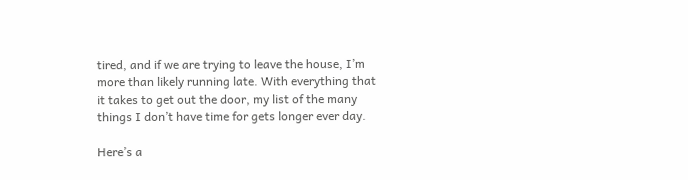tired, and if we are trying to leave the house, I’m more than likely running late. With everything that it takes to get out the door, my list of the many things I don’t have time for gets longer ever day.

Here’s a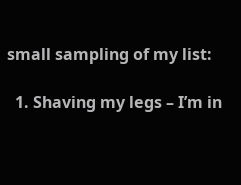small sampling of my list:

  1. Shaving my legs – I’m in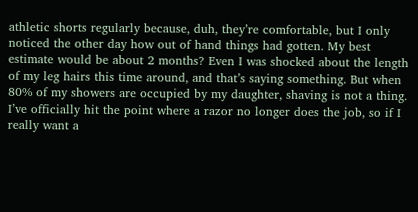athletic shorts regularly because, duh, they’re comfortable, but I only noticed the other day how out of hand things had gotten. My best estimate would be about 2 months? Even I was shocked about the length of my leg hairs this time around, and that’s saying something. But when 80% of my showers are occupied by my daughter, shaving is not a thing. I’ve officially hit the point where a razor no longer does the job, so if I really want a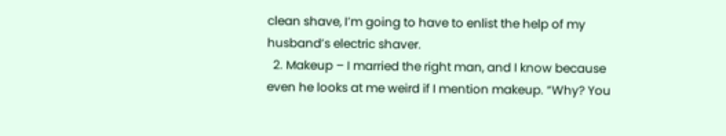clean shave, I’m going to have to enlist the help of my husband’s electric shaver.
  2. Makeup – I married the right man, and I know because even he looks at me weird if I mention makeup. “Why? You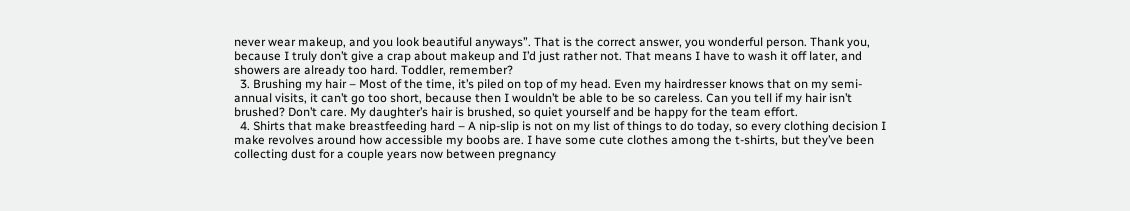never wear makeup, and you look beautiful anyways”. That is the correct answer, you wonderful person. Thank you, because I truly don’t give a crap about makeup and I’d just rather not. That means I have to wash it off later, and showers are already too hard. Toddler, remember?
  3. Brushing my hair – Most of the time, it’s piled on top of my head. Even my hairdresser knows that on my semi-annual visits, it can’t go too short, because then I wouldn’t be able to be so careless. Can you tell if my hair isn’t brushed? Don’t care. My daughter’s hair is brushed, so quiet yourself and be happy for the team effort.
  4. Shirts that make breastfeeding hard – A nip-slip is not on my list of things to do today, so every clothing decision I make revolves around how accessible my boobs are. I have some cute clothes among the t-shirts, but they’ve been collecting dust for a couple years now between pregnancy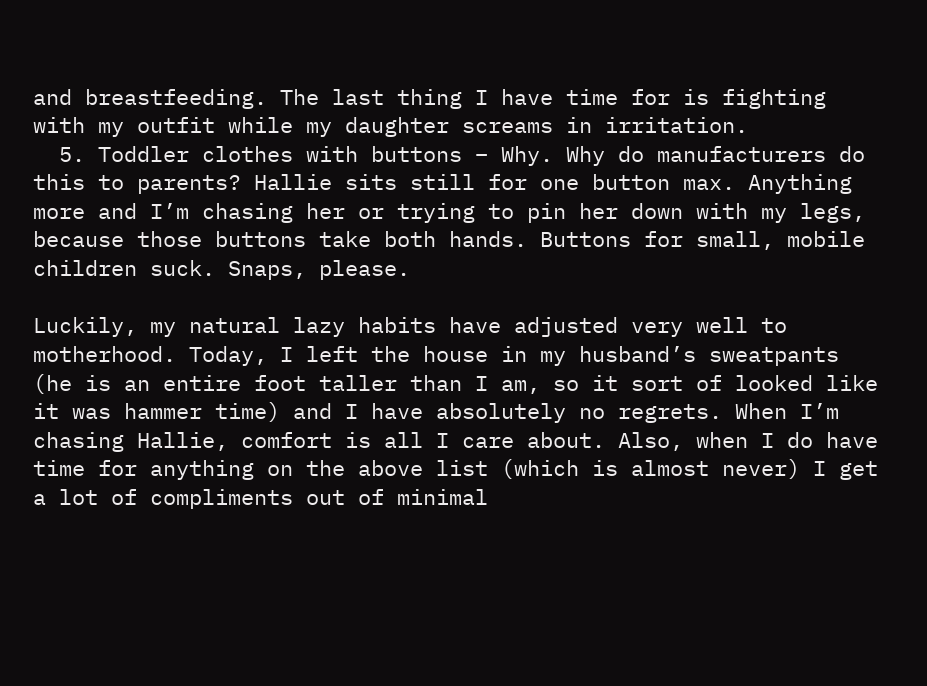and breastfeeding. The last thing I have time for is fighting with my outfit while my daughter screams in irritation.
  5. Toddler clothes with buttons – Why. Why do manufacturers do this to parents? Hallie sits still for one button max. Anything more and I’m chasing her or trying to pin her down with my legs, because those buttons take both hands. Buttons for small, mobile children suck. Snaps, please.

Luckily, my natural lazy habits have adjusted very well to motherhood. Today, I left the house in my husband’s sweatpants (he is an entire foot taller than I am, so it sort of looked like it was hammer time) and I have absolutely no regrets. When I’m chasing Hallie, comfort is all I care about. Also, when I do have time for anything on the above list (which is almost never) I get a lot of compliments out of minimal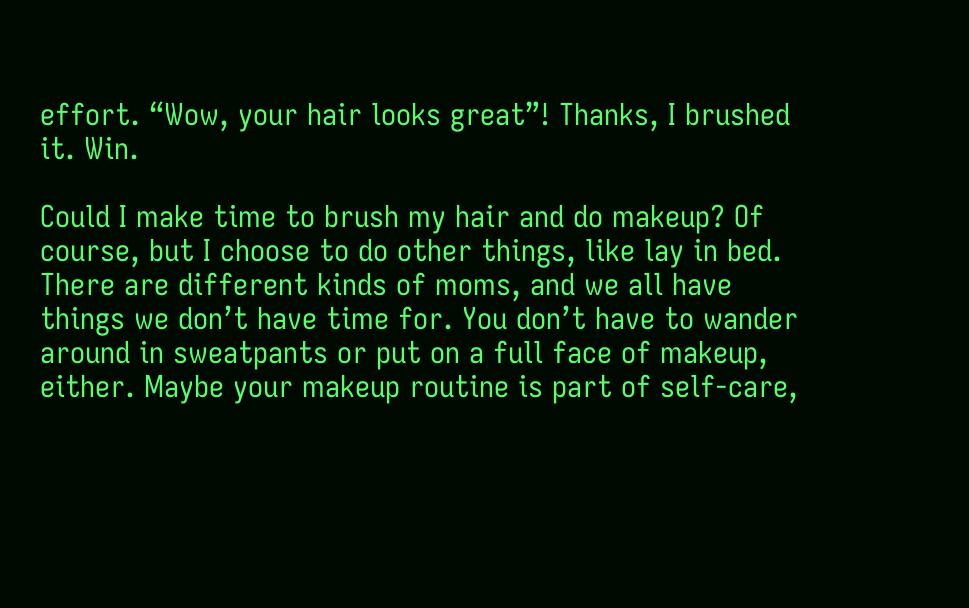effort. “Wow, your hair looks great”! Thanks, I brushed it. Win.

Could I make time to brush my hair and do makeup? Of course, but I choose to do other things, like lay in bed. There are different kinds of moms, and we all have things we don’t have time for. You don’t have to wander around in sweatpants or put on a full face of makeup, either. Maybe your makeup routine is part of self-care,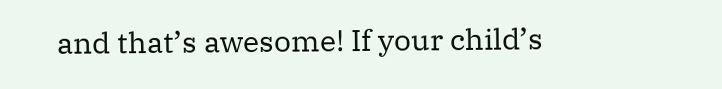and that’s awesome! If your child’s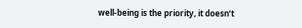well-being is the priority, it doesn’t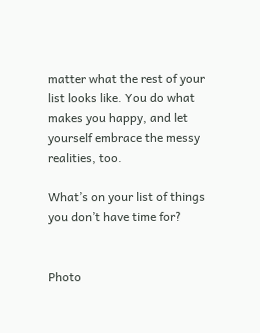matter what the rest of your list looks like. You do what makes you happy, and let yourself embrace the messy realities, too.

What’s on your list of things you don’t have time for?


Photo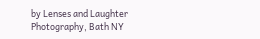by Lenses and Laughter Photography, Bath NY